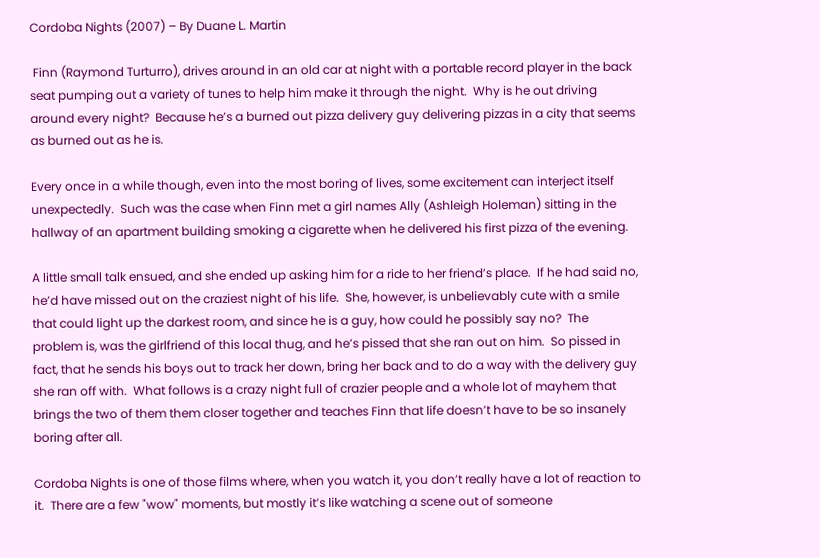Cordoba Nights (2007) – By Duane L. Martin

 Finn (Raymond Turturro), drives around in an old car at night with a portable record player in the back seat pumping out a variety of tunes to help him make it through the night.  Why is he out driving around every night?  Because he’s a burned out pizza delivery guy delivering pizzas in a city that seems as burned out as he is.

Every once in a while though, even into the most boring of lives, some excitement can interject itself unexpectedly.  Such was the case when Finn met a girl names Ally (Ashleigh Holeman) sitting in the hallway of an apartment building smoking a cigarette when he delivered his first pizza of the evening.

A little small talk ensued, and she ended up asking him for a ride to her friend’s place.  If he had said no, he’d have missed out on the craziest night of his life.  She, however, is unbelievably cute with a smile that could light up the darkest room, and since he is a guy, how could he possibly say no?  The problem is, was the girlfriend of this local thug, and he’s pissed that she ran out on him.  So pissed in fact, that he sends his boys out to track her down, bring her back and to do a way with the delivery guy she ran off with.  What follows is a crazy night full of crazier people and a whole lot of mayhem that brings the two of them them closer together and teaches Finn that life doesn’t have to be so insanely boring after all.

Cordoba Nights is one of those films where, when you watch it, you don’t really have a lot of reaction to it.  There are a few "wow" moments, but mostly it’s like watching a scene out of someone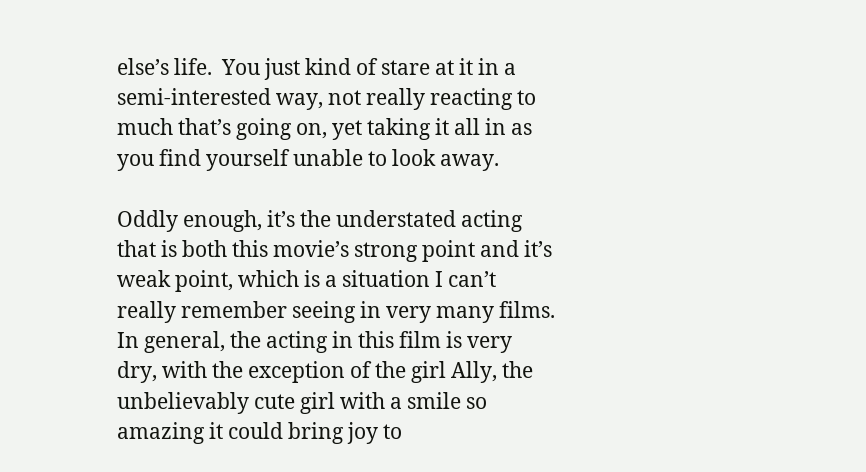else’s life.  You just kind of stare at it in a semi-interested way, not really reacting to much that’s going on, yet taking it all in as you find yourself unable to look away.

Oddly enough, it’s the understated acting that is both this movie’s strong point and it’s weak point, which is a situation I can’t really remember seeing in very many films.  In general, the acting in this film is very dry, with the exception of the girl Ally, the unbelievably cute girl with a smile so amazing it could bring joy to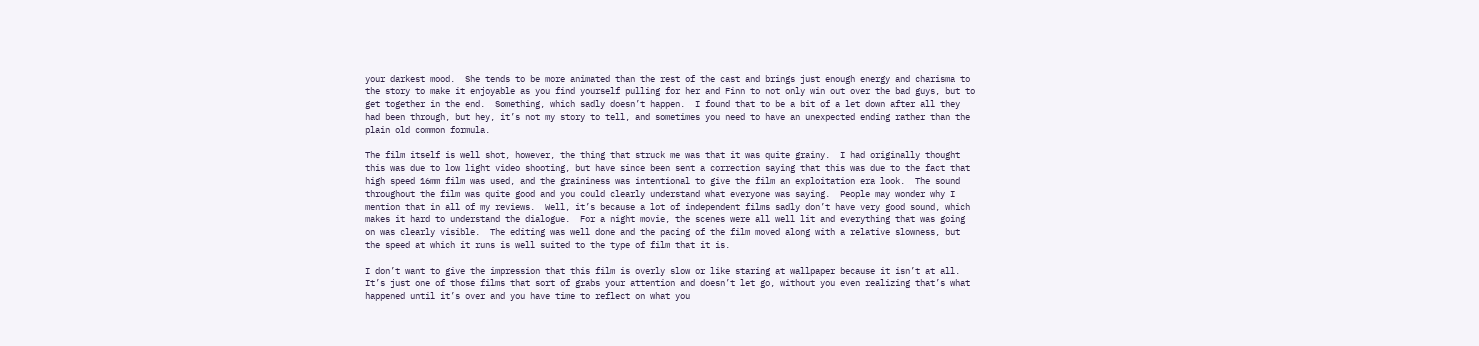your darkest mood.  She tends to be more animated than the rest of the cast and brings just enough energy and charisma to the story to make it enjoyable as you find yourself pulling for her and Finn to not only win out over the bad guys, but to get together in the end.  Something, which sadly doesn’t happen.  I found that to be a bit of a let down after all they had been through, but hey, it’s not my story to tell, and sometimes you need to have an unexpected ending rather than the plain old common formula.

The film itself is well shot, however, the thing that struck me was that it was quite grainy.  I had originally thought this was due to low light video shooting, but have since been sent a correction saying that this was due to the fact that high speed 16mm film was used, and the graininess was intentional to give the film an exploitation era look.  The sound throughout the film was quite good and you could clearly understand what everyone was saying.  People may wonder why I mention that in all of my reviews.  Well, it’s because a lot of independent films sadly don’t have very good sound, which makes it hard to understand the dialogue.  For a night movie, the scenes were all well lit and everything that was going on was clearly visible.  The editing was well done and the pacing of the film moved along with a relative slowness, but the speed at which it runs is well suited to the type of film that it is.

I don’t want to give the impression that this film is overly slow or like staring at wallpaper because it isn’t at all.  It’s just one of those films that sort of grabs your attention and doesn’t let go, without you even realizing that’s what happened until it’s over and you have time to reflect on what you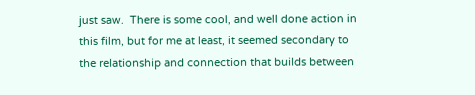just saw.  There is some cool, and well done action in this film, but for me at least, it seemed secondary to the relationship and connection that builds between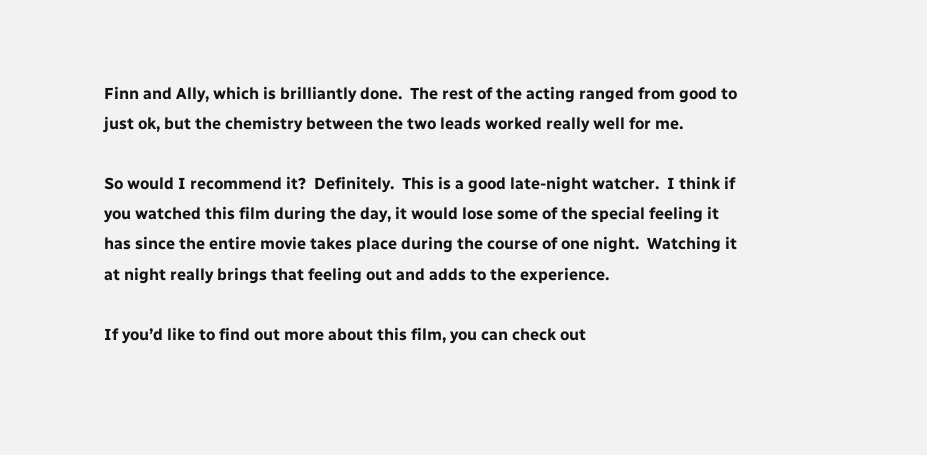Finn and Ally, which is brilliantly done.  The rest of the acting ranged from good to just ok, but the chemistry between the two leads worked really well for me.

So would I recommend it?  Definitely.  This is a good late-night watcher.  I think if you watched this film during the day, it would lose some of the special feeling it has since the entire movie takes place during the course of one night.  Watching it at night really brings that feeling out and adds to the experience.

If you’d like to find out more about this film, you can check out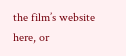the film’s website here, or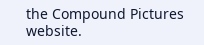the Compound Pictures website.